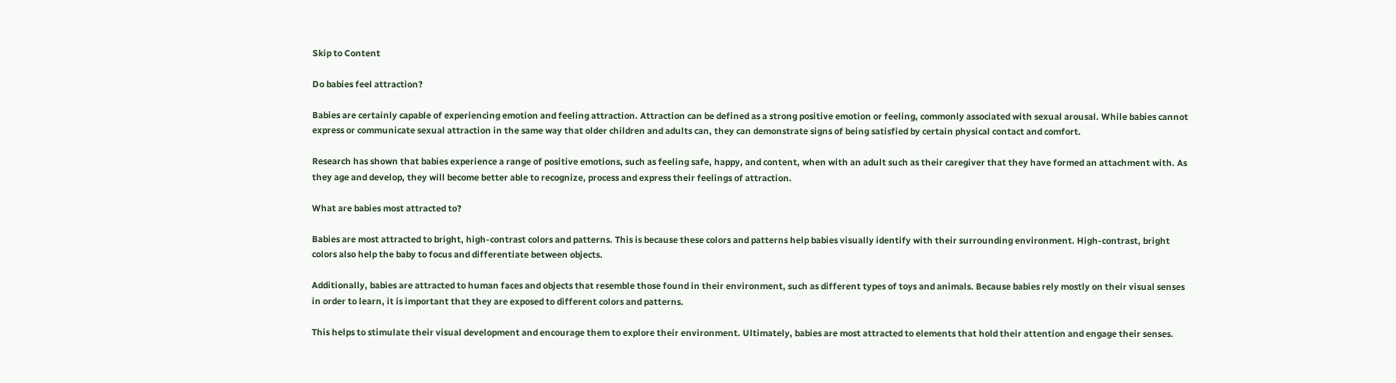Skip to Content

Do babies feel attraction?

Babies are certainly capable of experiencing emotion and feeling attraction. Attraction can be defined as a strong positive emotion or feeling, commonly associated with sexual arousal. While babies cannot express or communicate sexual attraction in the same way that older children and adults can, they can demonstrate signs of being satisfied by certain physical contact and comfort.

Research has shown that babies experience a range of positive emotions, such as feeling safe, happy, and content, when with an adult such as their caregiver that they have formed an attachment with. As they age and develop, they will become better able to recognize, process and express their feelings of attraction.

What are babies most attracted to?

Babies are most attracted to bright, high-contrast colors and patterns. This is because these colors and patterns help babies visually identify with their surrounding environment. High-contrast, bright colors also help the baby to focus and differentiate between objects.

Additionally, babies are attracted to human faces and objects that resemble those found in their environment, such as different types of toys and animals. Because babies rely mostly on their visual senses in order to learn, it is important that they are exposed to different colors and patterns.

This helps to stimulate their visual development and encourage them to explore their environment. Ultimately, babies are most attracted to elements that hold their attention and engage their senses.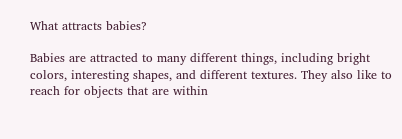What attracts babies?

Babies are attracted to many different things, including bright colors, interesting shapes, and different textures. They also like to reach for objects that are within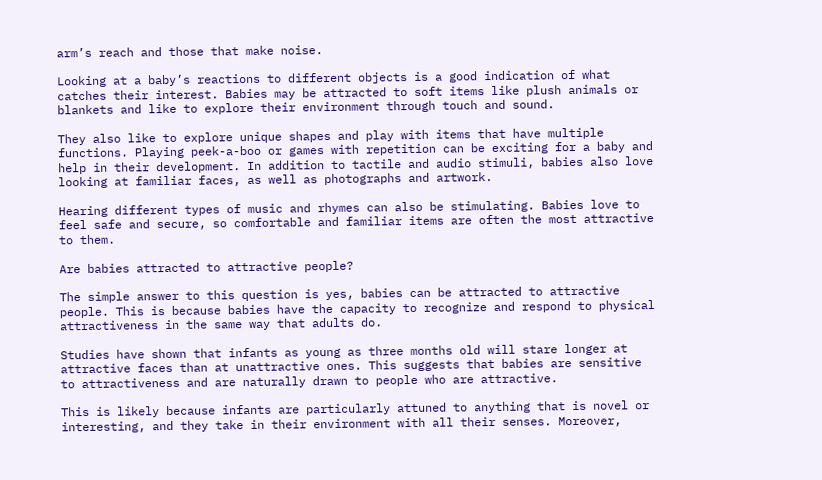arm’s reach and those that make noise.

Looking at a baby’s reactions to different objects is a good indication of what catches their interest. Babies may be attracted to soft items like plush animals or blankets and like to explore their environment through touch and sound.

They also like to explore unique shapes and play with items that have multiple functions. Playing peek-a-boo or games with repetition can be exciting for a baby and help in their development. In addition to tactile and audio stimuli, babies also love looking at familiar faces, as well as photographs and artwork.

Hearing different types of music and rhymes can also be stimulating. Babies love to feel safe and secure, so comfortable and familiar items are often the most attractive to them.

Are babies attracted to attractive people?

The simple answer to this question is yes, babies can be attracted to attractive people. This is because babies have the capacity to recognize and respond to physical attractiveness in the same way that adults do.

Studies have shown that infants as young as three months old will stare longer at attractive faces than at unattractive ones. This suggests that babies are sensitive to attractiveness and are naturally drawn to people who are attractive.

This is likely because infants are particularly attuned to anything that is novel or interesting, and they take in their environment with all their senses. Moreover,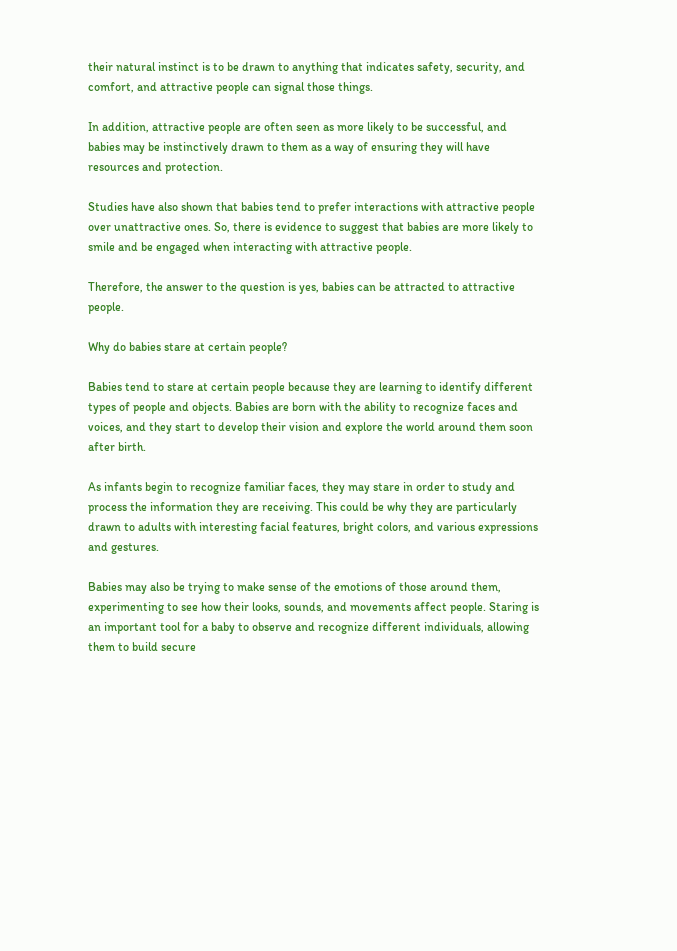their natural instinct is to be drawn to anything that indicates safety, security, and comfort, and attractive people can signal those things.

In addition, attractive people are often seen as more likely to be successful, and babies may be instinctively drawn to them as a way of ensuring they will have resources and protection.

Studies have also shown that babies tend to prefer interactions with attractive people over unattractive ones. So, there is evidence to suggest that babies are more likely to smile and be engaged when interacting with attractive people.

Therefore, the answer to the question is yes, babies can be attracted to attractive people.

Why do babies stare at certain people?

Babies tend to stare at certain people because they are learning to identify different types of people and objects. Babies are born with the ability to recognize faces and voices, and they start to develop their vision and explore the world around them soon after birth.

As infants begin to recognize familiar faces, they may stare in order to study and process the information they are receiving. This could be why they are particularly drawn to adults with interesting facial features, bright colors, and various expressions and gestures.

Babies may also be trying to make sense of the emotions of those around them, experimenting to see how their looks, sounds, and movements affect people. Staring is an important tool for a baby to observe and recognize different individuals, allowing them to build secure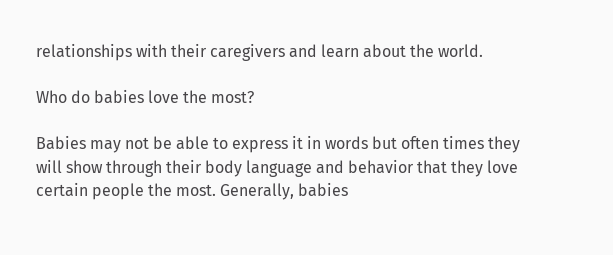relationships with their caregivers and learn about the world.

Who do babies love the most?

Babies may not be able to express it in words but often times they will show through their body language and behavior that they love certain people the most. Generally, babies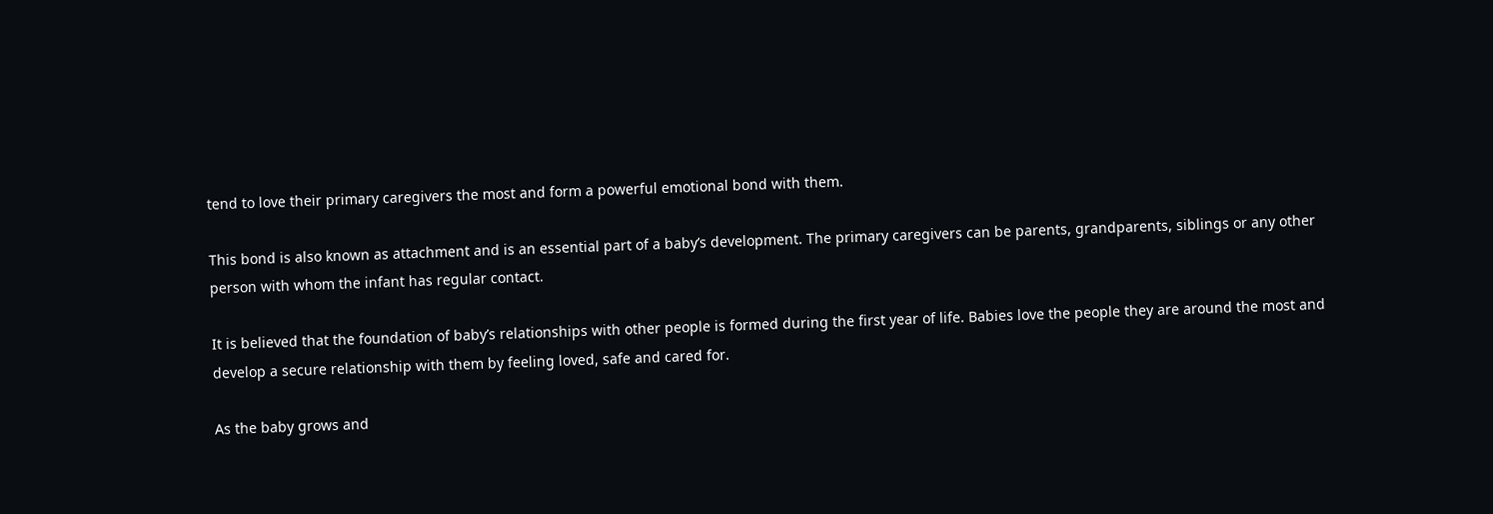tend to love their primary caregivers the most and form a powerful emotional bond with them.

This bond is also known as attachment and is an essential part of a baby’s development. The primary caregivers can be parents, grandparents, siblings or any other person with whom the infant has regular contact.

It is believed that the foundation of baby’s relationships with other people is formed during the first year of life. Babies love the people they are around the most and develop a secure relationship with them by feeling loved, safe and cared for.

As the baby grows and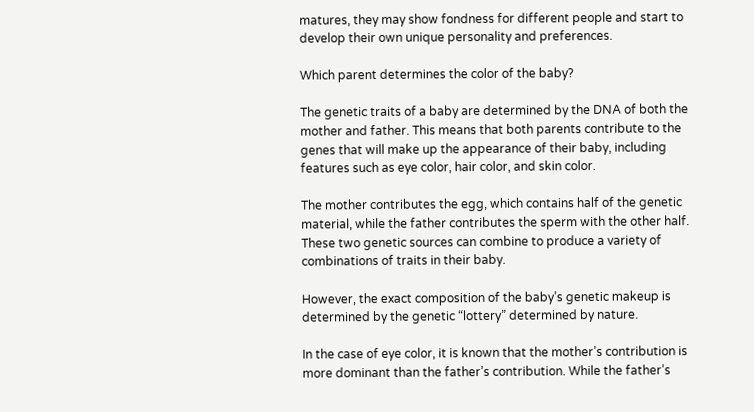matures, they may show fondness for different people and start to develop their own unique personality and preferences.

Which parent determines the color of the baby?

The genetic traits of a baby are determined by the DNA of both the mother and father. This means that both parents contribute to the genes that will make up the appearance of their baby, including features such as eye color, hair color, and skin color.

The mother contributes the egg, which contains half of the genetic material, while the father contributes the sperm with the other half. These two genetic sources can combine to produce a variety of combinations of traits in their baby.

However, the exact composition of the baby’s genetic makeup is determined by the genetic “lottery” determined by nature.

In the case of eye color, it is known that the mother’s contribution is more dominant than the father’s contribution. While the father’s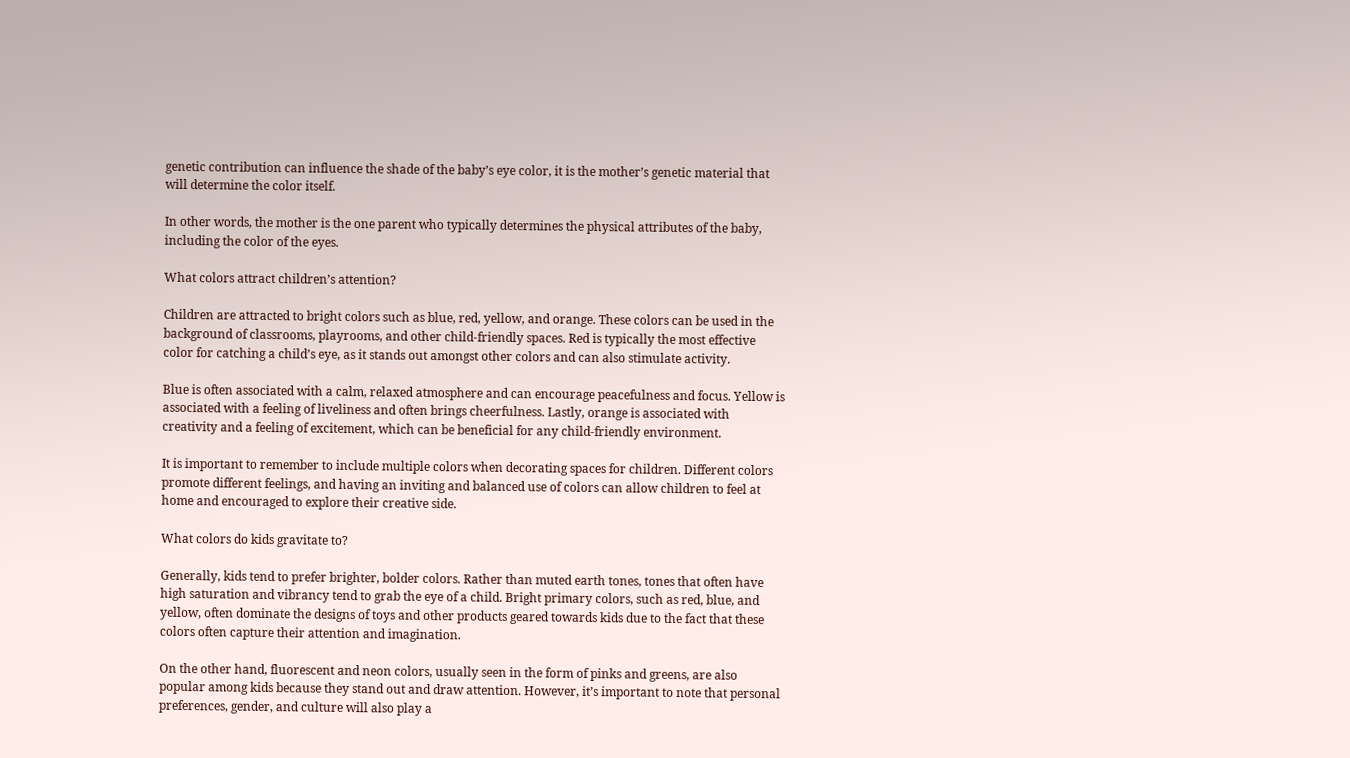genetic contribution can influence the shade of the baby’s eye color, it is the mother’s genetic material that will determine the color itself.

In other words, the mother is the one parent who typically determines the physical attributes of the baby, including the color of the eyes.

What colors attract children’s attention?

Children are attracted to bright colors such as blue, red, yellow, and orange. These colors can be used in the background of classrooms, playrooms, and other child-friendly spaces. Red is typically the most effective color for catching a child’s eye, as it stands out amongst other colors and can also stimulate activity.

Blue is often associated with a calm, relaxed atmosphere and can encourage peacefulness and focus. Yellow is associated with a feeling of liveliness and often brings cheerfulness. Lastly, orange is associated with creativity and a feeling of excitement, which can be beneficial for any child-friendly environment.

It is important to remember to include multiple colors when decorating spaces for children. Different colors promote different feelings, and having an inviting and balanced use of colors can allow children to feel at home and encouraged to explore their creative side.

What colors do kids gravitate to?

Generally, kids tend to prefer brighter, bolder colors. Rather than muted earth tones, tones that often have high saturation and vibrancy tend to grab the eye of a child. Bright primary colors, such as red, blue, and yellow, often dominate the designs of toys and other products geared towards kids due to the fact that these colors often capture their attention and imagination.

On the other hand, fluorescent and neon colors, usually seen in the form of pinks and greens, are also popular among kids because they stand out and draw attention. However, it’s important to note that personal preferences, gender, and culture will also play a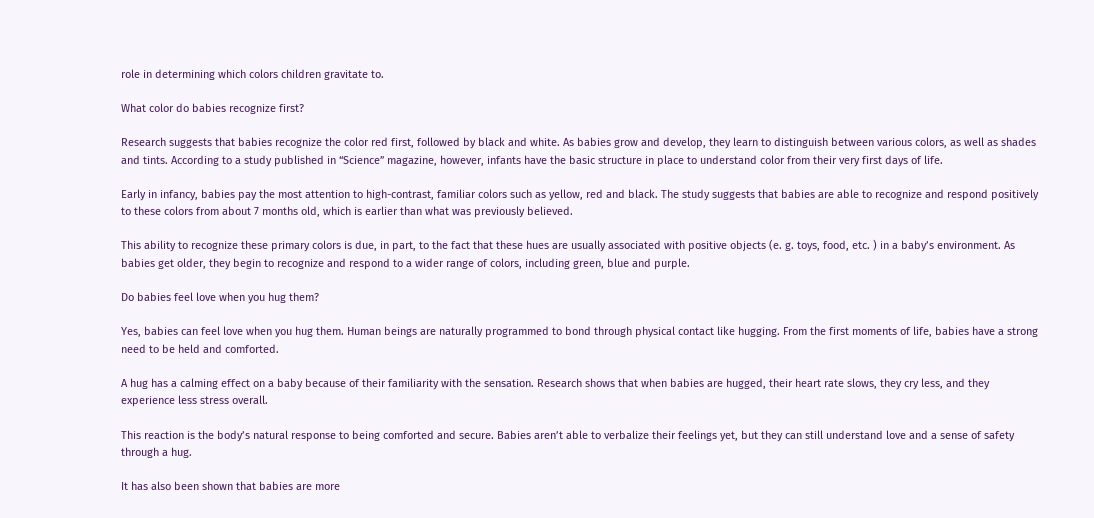role in determining which colors children gravitate to.

What color do babies recognize first?

Research suggests that babies recognize the color red first, followed by black and white. As babies grow and develop, they learn to distinguish between various colors, as well as shades and tints. According to a study published in “Science” magazine, however, infants have the basic structure in place to understand color from their very first days of life.

Early in infancy, babies pay the most attention to high-contrast, familiar colors such as yellow, red and black. The study suggests that babies are able to recognize and respond positively to these colors from about 7 months old, which is earlier than what was previously believed.

This ability to recognize these primary colors is due, in part, to the fact that these hues are usually associated with positive objects (e. g. toys, food, etc. ) in a baby’s environment. As babies get older, they begin to recognize and respond to a wider range of colors, including green, blue and purple.

Do babies feel love when you hug them?

Yes, babies can feel love when you hug them. Human beings are naturally programmed to bond through physical contact like hugging. From the first moments of life, babies have a strong need to be held and comforted.

A hug has a calming effect on a baby because of their familiarity with the sensation. Research shows that when babies are hugged, their heart rate slows, they cry less, and they experience less stress overall.

This reaction is the body’s natural response to being comforted and secure. Babies aren’t able to verbalize their feelings yet, but they can still understand love and a sense of safety through a hug.

It has also been shown that babies are more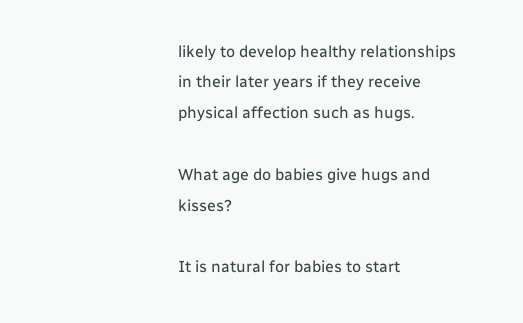likely to develop healthy relationships in their later years if they receive physical affection such as hugs.

What age do babies give hugs and kisses?

It is natural for babies to start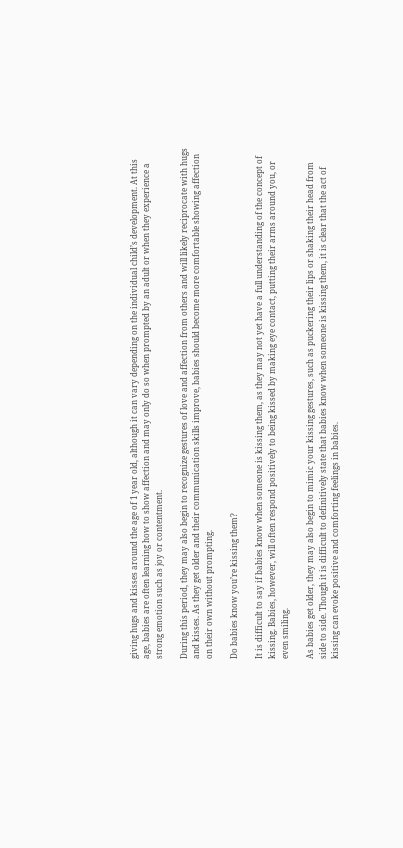giving hugs and kisses around the age of 1 year old, although it can vary depending on the individual child’s development. At this age, babies are often learning how to show affection and may only do so when prompted by an adult or when they experience a strong emotion such as joy or contentment.

During this period, they may also begin to recognize gestures of love and affection from others and will likely reciprocate with hugs and kisses. As they get older and their communication skills improve, babies should become more comfortable showing affection on their own without prompting.

Do babies know you’re kissing them?

It is difficult to say if babies know when someone is kissing them, as they may not yet have a full understanding of the concept of kissing. Babies, however, will often respond positively to being kissed by making eye contact, putting their arms around you, or even smiling.

As babies get older, they may also begin to mimic your kissing gestures, such as puckering their lips or shaking their head from side to side. Though it is difficult to definitively state that babies know when someone is kissing them, it is clear that the act of kissing can evoke positive and comforting feelings in babies.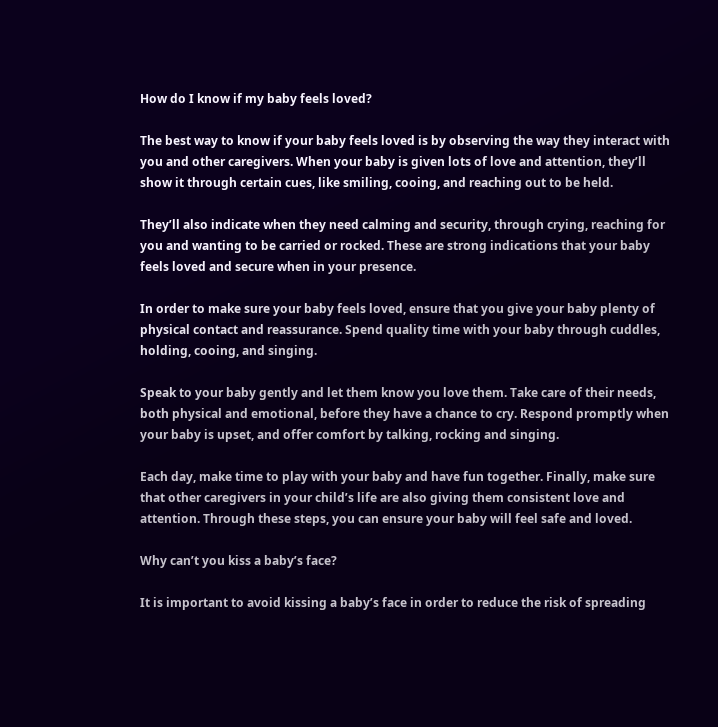How do I know if my baby feels loved?

The best way to know if your baby feels loved is by observing the way they interact with you and other caregivers. When your baby is given lots of love and attention, they’ll show it through certain cues, like smiling, cooing, and reaching out to be held.

They’ll also indicate when they need calming and security, through crying, reaching for you and wanting to be carried or rocked. These are strong indications that your baby feels loved and secure when in your presence.

In order to make sure your baby feels loved, ensure that you give your baby plenty of physical contact and reassurance. Spend quality time with your baby through cuddles, holding, cooing, and singing.

Speak to your baby gently and let them know you love them. Take care of their needs, both physical and emotional, before they have a chance to cry. Respond promptly when your baby is upset, and offer comfort by talking, rocking and singing.

Each day, make time to play with your baby and have fun together. Finally, make sure that other caregivers in your child’s life are also giving them consistent love and attention. Through these steps, you can ensure your baby will feel safe and loved.

Why can’t you kiss a baby’s face?

It is important to avoid kissing a baby’s face in order to reduce the risk of spreading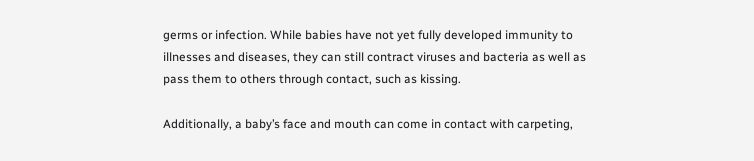germs or infection. While babies have not yet fully developed immunity to illnesses and diseases, they can still contract viruses and bacteria as well as pass them to others through contact, such as kissing.

Additionally, a baby’s face and mouth can come in contact with carpeting,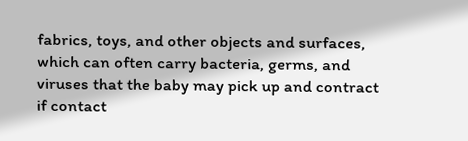fabrics, toys, and other objects and surfaces, which can often carry bacteria, germs, and viruses that the baby may pick up and contract if contact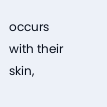occurs with their skin,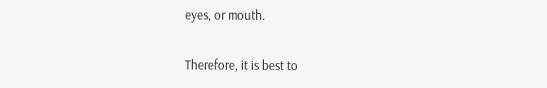eyes, or mouth.

Therefore, it is best to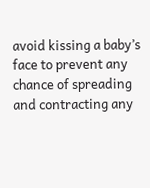avoid kissing a baby’s face to prevent any chance of spreading and contracting any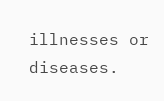illnesses or diseases.